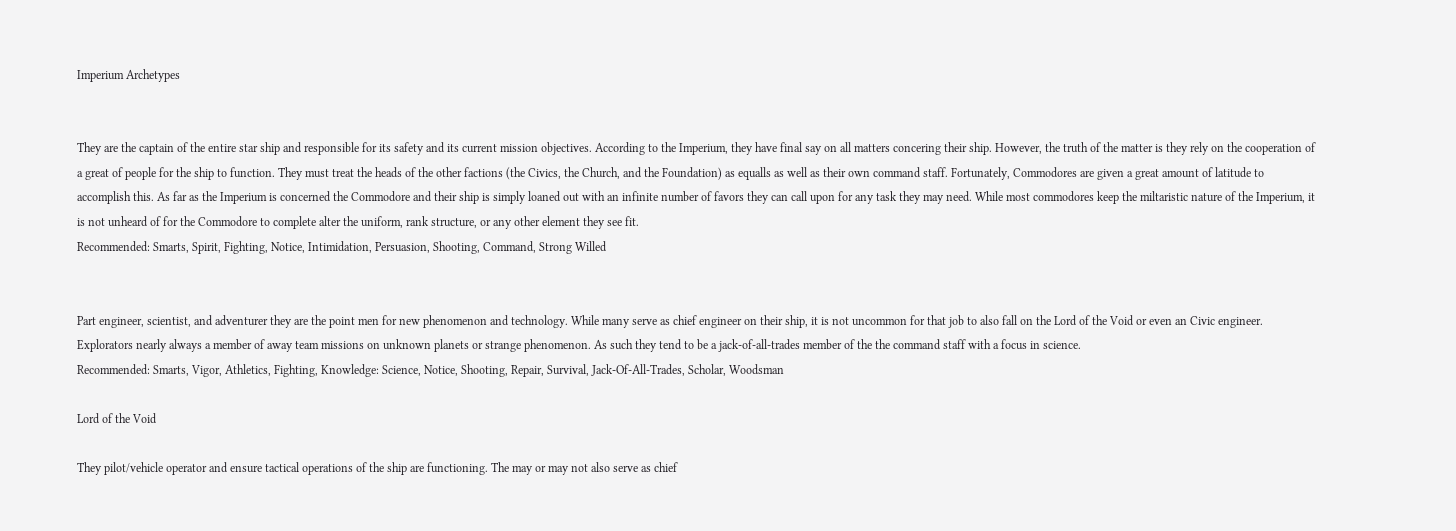Imperium Archetypes


They are the captain of the entire star ship and responsible for its safety and its current mission objectives. According to the Imperium, they have final say on all matters concering their ship. However, the truth of the matter is they rely on the cooperation of a great of people for the ship to function. They must treat the heads of the other factions (the Civics, the Church, and the Foundation) as equalls as well as their own command staff. Fortunately, Commodores are given a great amount of latitude to accomplish this. As far as the Imperium is concerned the Commodore and their ship is simply loaned out with an infinite number of favors they can call upon for any task they may need. While most commodores keep the miltaristic nature of the Imperium, it is not unheard of for the Commodore to complete alter the uniform, rank structure, or any other element they see fit.
Recommended: Smarts, Spirit, Fighting, Notice, Intimidation, Persuasion, Shooting, Command, Strong Willed


Part engineer, scientist, and adventurer they are the point men for new phenomenon and technology. While many serve as chief engineer on their ship, it is not uncommon for that job to also fall on the Lord of the Void or even an Civic engineer. Explorators nearly always a member of away team missions on unknown planets or strange phenomenon. As such they tend to be a jack-of-all-trades member of the the command staff with a focus in science.
Recommended: Smarts, Vigor, Athletics, Fighting, Knowledge: Science, Notice, Shooting, Repair, Survival, Jack-Of-All-Trades, Scholar, Woodsman

Lord of the Void

They pilot/vehicle operator and ensure tactical operations of the ship are functioning. The may or may not also serve as chief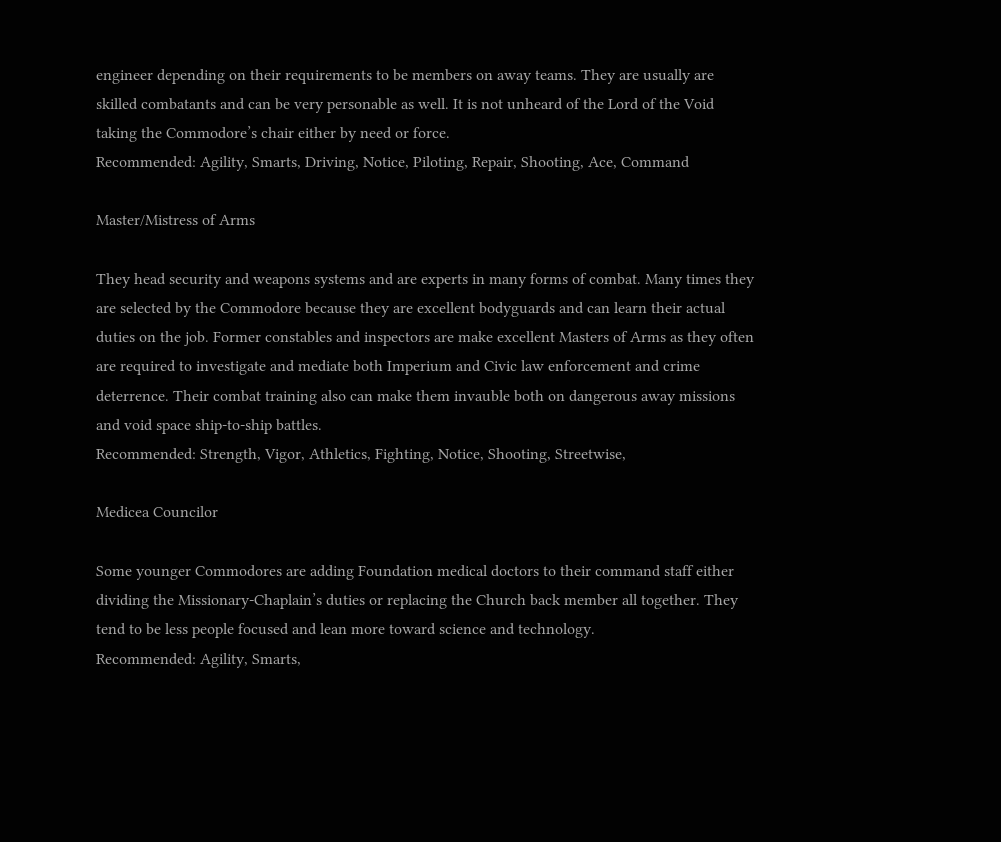engineer depending on their requirements to be members on away teams. They are usually are skilled combatants and can be very personable as well. It is not unheard of the Lord of the Void taking the Commodore’s chair either by need or force.
Recommended: Agility, Smarts, Driving, Notice, Piloting, Repair, Shooting, Ace, Command

Master/Mistress of Arms

They head security and weapons systems and are experts in many forms of combat. Many times they are selected by the Commodore because they are excellent bodyguards and can learn their actual duties on the job. Former constables and inspectors are make excellent Masters of Arms as they often are required to investigate and mediate both Imperium and Civic law enforcement and crime deterrence. Their combat training also can make them invauble both on dangerous away missions and void space ship-to-ship battles.
Recommended: Strength, Vigor, Athletics, Fighting, Notice, Shooting, Streetwise,

Medicea Councilor

Some younger Commodores are adding Foundation medical doctors to their command staff either dividing the Missionary-Chaplain’s duties or replacing the Church back member all together. They tend to be less people focused and lean more toward science and technology.
Recommended: Agility, Smarts,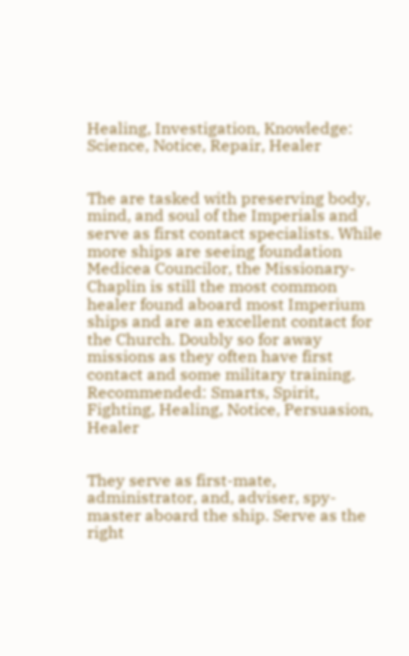Healing, Investigation, Knowledge: Science, Notice, Repair, Healer


The are tasked with preserving body, mind, and soul of the Imperials and serve as first contact specialists. While more ships are seeing foundation Medicea Councilor, the Missionary-Chaplin is still the most common healer found aboard most Imperium ships and are an excellent contact for the Church. Doubly so for away missions as they often have first contact and some military training.
Recommended: Smarts, Spirit, Fighting, Healing, Notice, Persuasion, Healer


They serve as first-mate, administrator, and, adviser, spy-master aboard the ship. Serve as the right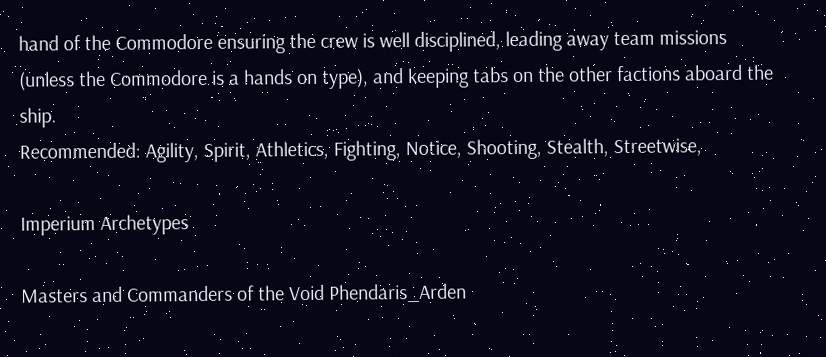hand of the Commodore ensuring the crew is well disciplined, leading away team missions (unless the Commodore is a hands on type), and keeping tabs on the other factions aboard the ship.
Recommended: Agility, Spirit, Athletics, Fighting, Notice, Shooting, Stealth, Streetwise,

Imperium Archetypes

Masters and Commanders of the Void Phendaris_Arden